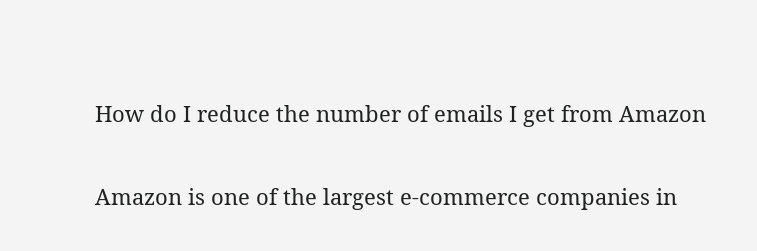How do I reduce the number of emails I get from Amazon

Amazon is one of the largest e-commerce companies in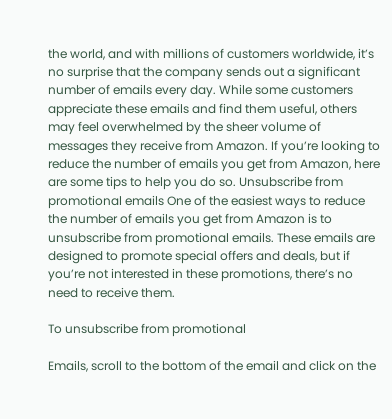the world, and with millions of customers worldwide, it’s no surprise that the company sends out a significant number of emails every day. While some customers appreciate these emails and find them useful, others may feel overwhelmed by the sheer volume of messages they receive from Amazon. If you’re looking to reduce the number of emails you get from Amazon, here are some tips to help you do so. Unsubscribe from promotional emails One of the easiest ways to reduce the number of emails you get from Amazon is to unsubscribe from promotional emails. These emails are designed to promote special offers and deals, but if you’re not interested in these promotions, there’s no need to receive them.

To unsubscribe from promotional

Emails, scroll to the bottom of the email and click on the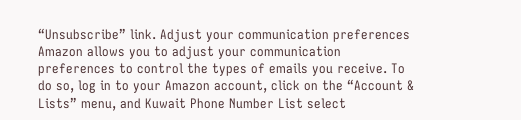“Unsubscribe” link. Adjust your communication preferences Amazon allows you to adjust your communication preferences to control the types of emails you receive. To do so, log in to your Amazon account, click on the “Account & Lists” menu, and Kuwait Phone Number List select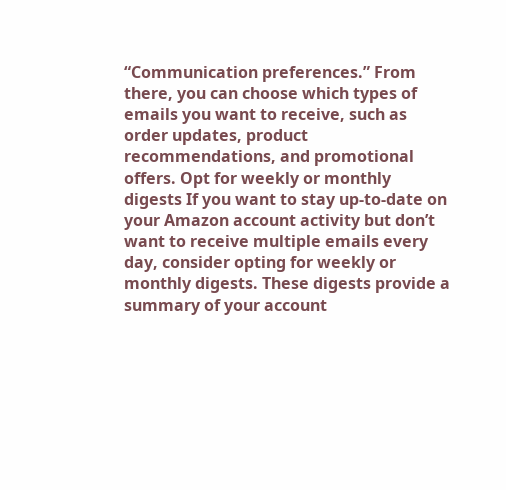“Communication preferences.” From there, you can choose which types of emails you want to receive, such as order updates, product recommendations, and promotional offers. Opt for weekly or monthly digests If you want to stay up-to-date on your Amazon account activity but don’t want to receive multiple emails every day, consider opting for weekly or monthly digests. These digests provide a summary of your account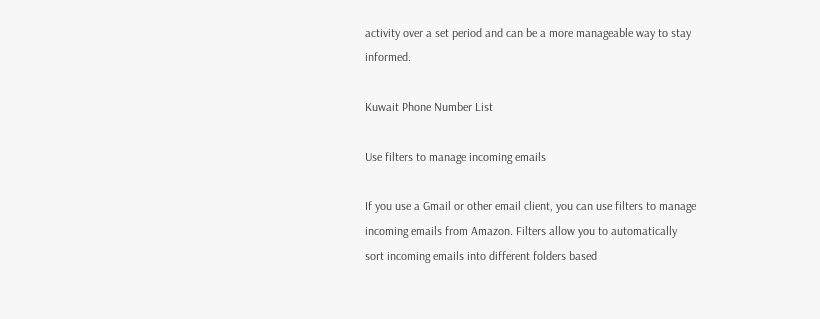activity over a set period and can be a more manageable way to stay informed.

Kuwait Phone Number List

Use filters to manage incoming emails

If you use a Gmail or other email client, you can use filters to manage incoming emails from Amazon. Filters allow you to automatically sort incoming emails into different folders based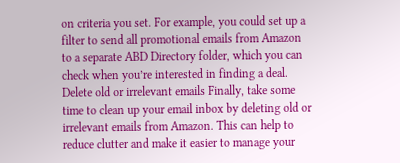on criteria you set. For example, you could set up a filter to send all promotional emails from Amazon to a separate ABD Directory folder, which you can check when you’re interested in finding a deal. Delete old or irrelevant emails Finally, take some time to clean up your email inbox by deleting old or irrelevant emails from Amazon. This can help to reduce clutter and make it easier to manage your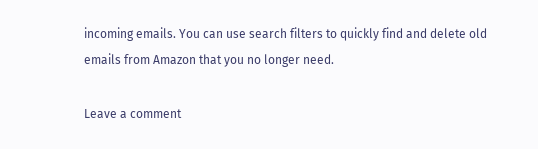incoming emails. You can use search filters to quickly find and delete old emails from Amazon that you no longer need.

Leave a comment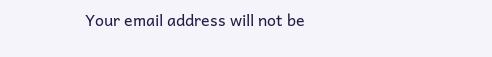Your email address will not be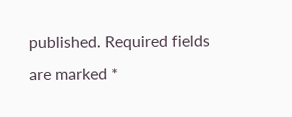published. Required fields are marked *